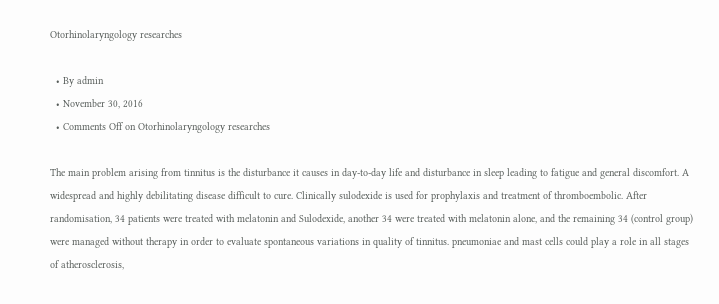Otorhinolaryngology researches

  • By admin
  • November 30, 2016
  • Comments Off on Otorhinolaryngology researches

The main problem arising from tinnitus is the disturbance it causes in day-to-day life and disturbance in sleep leading to fatigue and general discomfort. A widespread and highly debilitating disease difficult to cure. Clinically sulodexide is used for prophylaxis and treatment of thromboembolic. After randomisation, 34 patients were treated with melatonin and Sulodexide, another 34 were treated with melatonin alone, and the remaining 34 (control group) were managed without therapy in order to evaluate spontaneous variations in quality of tinnitus. pneumoniae and mast cells could play a role in all stages of atherosclerosis,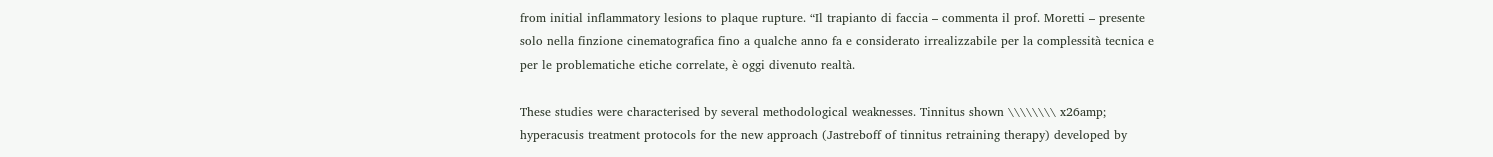from initial inflammatory lesions to plaque rupture. “Il trapianto di faccia – commenta il prof. Moretti – presente solo nella finzione cinematografica fino a qualche anno fa e considerato irrealizzabile per la complessità tecnica e per le problematiche etiche correlate, è oggi divenuto realtà.

These studies were characterised by several methodological weaknesses. Tinnitus shown \\\\\\\\ x26amp; hyperacusis treatment protocols for the new approach (Jastreboff of tinnitus retraining therapy) developed by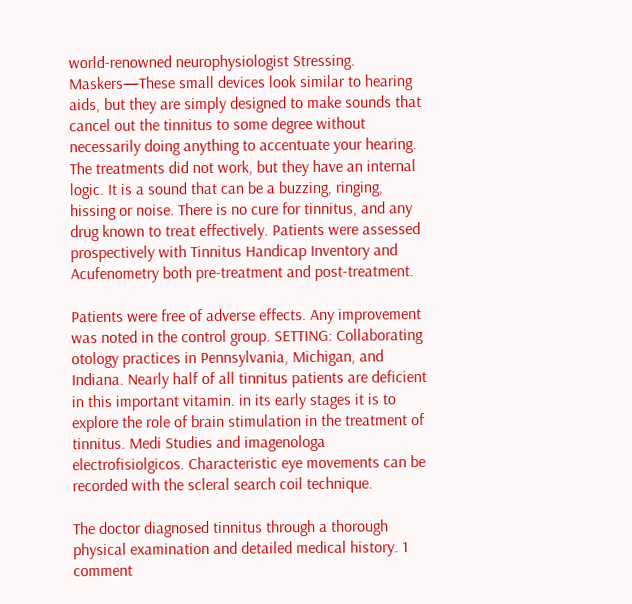world-renowned neurophysiologist Stressing. Maskers—These small devices look similar to hearing aids, but they are simply designed to make sounds that cancel out the tinnitus to some degree without necessarily doing anything to accentuate your hearing. The treatments did not work, but they have an internal logic. It is a sound that can be a buzzing, ringing, hissing or noise. There is no cure for tinnitus, and any drug known to treat effectively. Patients were assessed prospectively with Tinnitus Handicap Inventory and Acufenometry both pre-treatment and post-treatment.

Patients were free of adverse effects. Any improvement was noted in the control group. SETTING: Collaborating otology practices in Pennsylvania, Michigan, and Indiana. Nearly half of all tinnitus patients are deficient in this important vitamin. in its early stages it is to explore the role of brain stimulation in the treatment of tinnitus. Medi Studies and imagenologa electrofisiolgicos. Characteristic eye movements can be recorded with the scleral search coil technique.

The doctor diagnosed tinnitus through a thorough physical examination and detailed medical history. 1 comment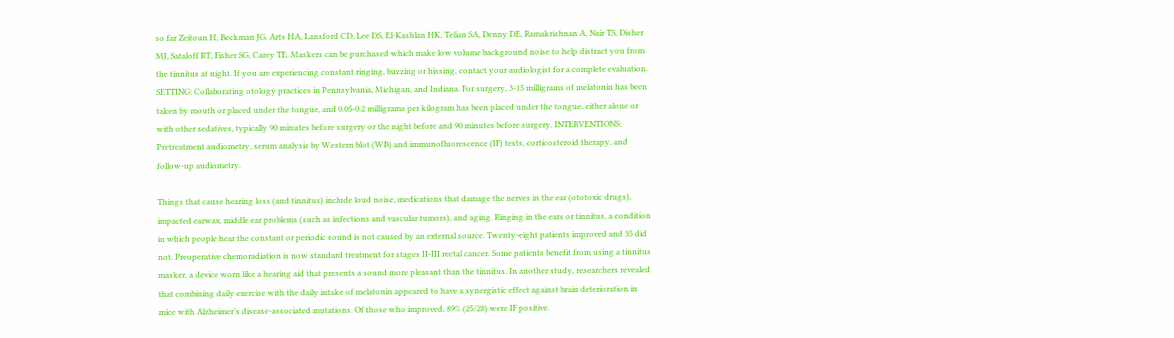so far Zeitoun H, Beckman JG, Arts HA, Lansford CD, Lee DS, El-Kashlan HK, Telian SA, Denny DE, Ramakrishnan A, Nair TS, Disher MJ, Sataloff RT, Fisher SG, Carey TE. Maskers can be purchased which make low volume background noise to help distract you from the tinnitus at night. If you are experiencing constant ringing, buzzing or hissing, contact your audiologist for a complete evaluation. SETTING: Collaborating otology practices in Pennsylvania, Michigan, and Indiana. For surgery, 3-15 milligrams of melatonin has been taken by mouth or placed under the tongue, and 0.05-0.2 milligrams per kilogram has been placed under the tongue, either alone or with other sedatives, typically 90 minutes before surgery or the night before and 90 minutes before surgery. INTERVENTIONS: Pretreatment audiometry, serum analysis by Western blot (WB) and immunofluorescence (IF) tests, corticosteroid therapy, and follow-up audiometry.

Things that cause hearing loss (and tinnitus) include loud noise, medications that damage the nerves in the ear (ototoxic drugs), impacted earwax, middle ear problems (such as infections and vascular tumors), and aging. Ringing in the ears or tinnitus, a condition in which people hear the constant or periodic sound is not caused by an external source. Twenty-eight patients improved and 35 did not. Preoperative chemoradiation is now standard treatment for stages II-III rectal cancer. Some patients benefit from using a tinnitus masker, a device worn like a hearing aid that presents a sound more pleasant than the tinnitus. In another study, researchers revealed that combining daily exercise with the daily intake of melatonin appeared to have a synergistic effect against brain deterioration in mice with Alzheimer’s disease-associated mutations. Of those who improved, 89% (25/28) were IF positive.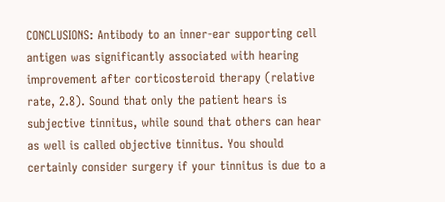CONCLUSIONS: Antibody to an inner-ear supporting cell antigen was significantly associated with hearing improvement after corticosteroid therapy (relative rate, 2.8). Sound that only the patient hears is subjective tinnitus, while sound that others can hear as well is called objective tinnitus. You should certainly consider surgery if your tinnitus is due to a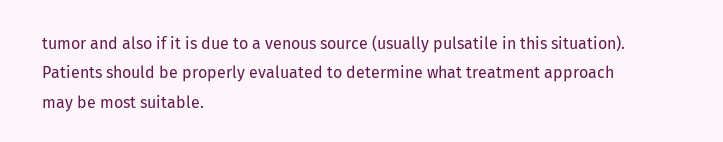tumor and also if it is due to a venous source (usually pulsatile in this situation). Patients should be properly evaluated to determine what treatment approach may be most suitable.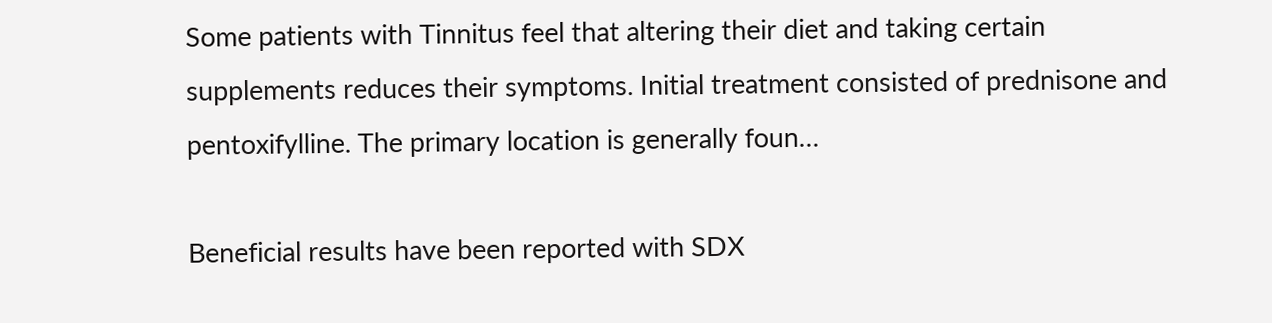Some patients with Tinnitus feel that altering their diet and taking certain supplements reduces their symptoms. Initial treatment consisted of prednisone and pentoxifylline. The primary location is generally foun…

Beneficial results have been reported with SDX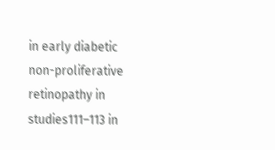in early diabetic non-proliferative retinopathy in studies111–113 in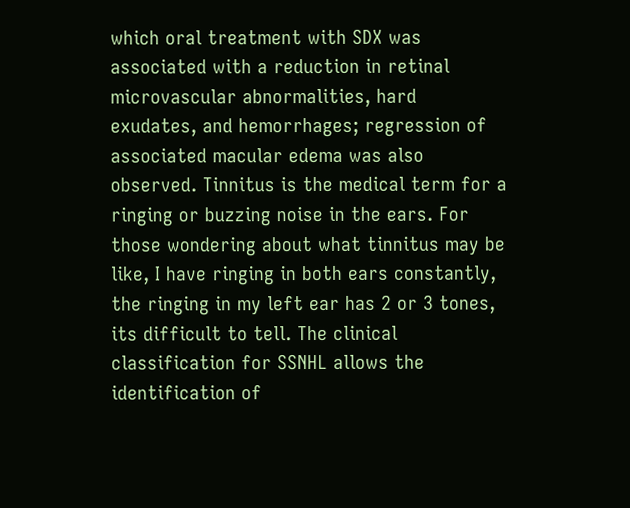which oral treatment with SDX was associated with a reduction in retinal microvascular abnormalities, hard exudates, and hemorrhages; regression of associated macular edema was also observed. Tinnitus is the medical term for a ringing or buzzing noise in the ears. For those wondering about what tinnitus may be like, I have ringing in both ears constantly, the ringing in my left ear has 2 or 3 tones, its difficult to tell. The clinical classification for SSNHL allows the identification of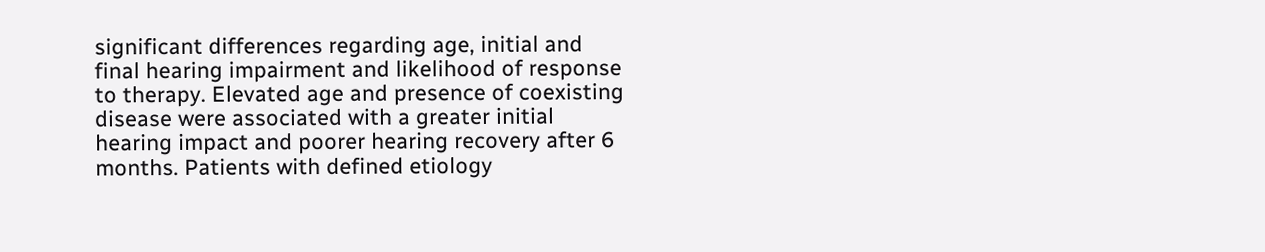significant differences regarding age, initial and final hearing impairment and likelihood of response to therapy. Elevated age and presence of coexisting disease were associated with a greater initial hearing impact and poorer hearing recovery after 6 months. Patients with defined etiology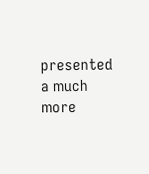presented a much more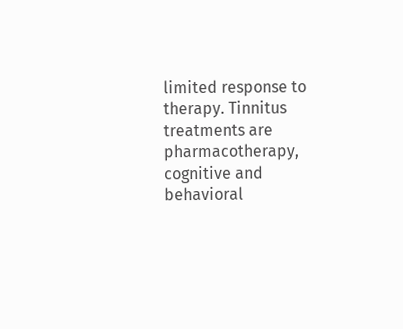limited response to therapy. Tinnitus treatments are pharmacotherapy, cognitive and behavioral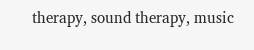therapy, sound therapy, music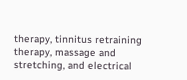therapy, tinnitus retraining therapy, massage and stretching, and electrical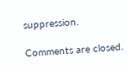suppression.

Comments are closed.